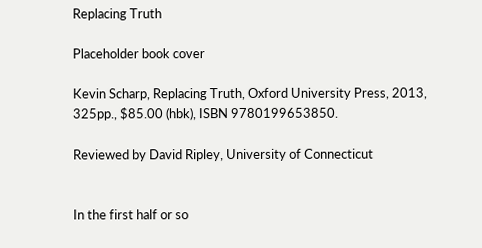Replacing Truth

Placeholder book cover

Kevin Scharp, Replacing Truth, Oxford University Press, 2013, 325pp., $85.00 (hbk), ISBN 9780199653850.

Reviewed by David Ripley, University of Connecticut


In the first half or so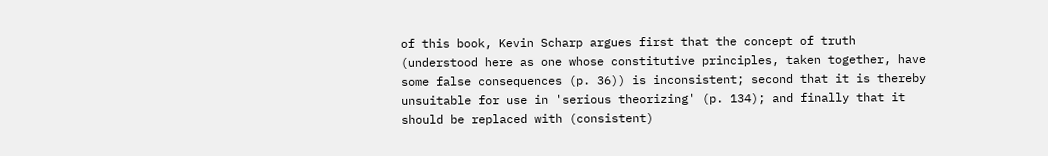of this book, Kevin Scharp argues first that the concept of truth (understood here as one whose constitutive principles, taken together, have some false consequences (p. 36)) is inconsistent; second that it is thereby unsuitable for use in 'serious theorizing' (p. 134); and finally that it should be replaced with (consistent)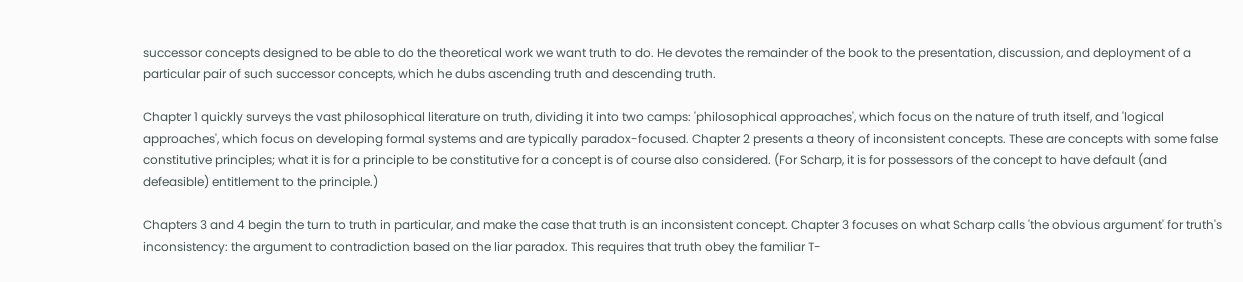successor concepts designed to be able to do the theoretical work we want truth to do. He devotes the remainder of the book to the presentation, discussion, and deployment of a particular pair of such successor concepts, which he dubs ascending truth and descending truth.

Chapter 1 quickly surveys the vast philosophical literature on truth, dividing it into two camps: 'philosophical approaches', which focus on the nature of truth itself, and 'logical approaches', which focus on developing formal systems and are typically paradox-focused. Chapter 2 presents a theory of inconsistent concepts. These are concepts with some false constitutive principles; what it is for a principle to be constitutive for a concept is of course also considered. (For Scharp, it is for possessors of the concept to have default (and defeasible) entitlement to the principle.)

Chapters 3 and 4 begin the turn to truth in particular, and make the case that truth is an inconsistent concept. Chapter 3 focuses on what Scharp calls 'the obvious argument' for truth's inconsistency: the argument to contradiction based on the liar paradox. This requires that truth obey the familiar T-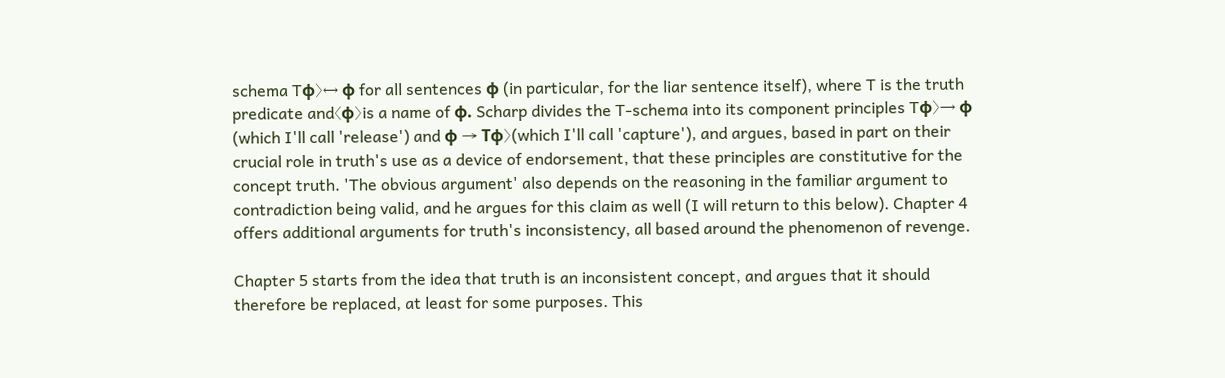schema Tφ〉↔ φ for all sentences φ (in particular, for the liar sentence itself), where T is the truth predicate and〈φ〉is a name of φ. Scharp divides the T-schema into its component principles Tφ〉→ φ (which I'll call 'release') and φ → Tφ〉(which I'll call 'capture'), and argues, based in part on their crucial role in truth's use as a device of endorsement, that these principles are constitutive for the concept truth. 'The obvious argument' also depends on the reasoning in the familiar argument to contradiction being valid, and he argues for this claim as well (I will return to this below). Chapter 4 offers additional arguments for truth's inconsistency, all based around the phenomenon of revenge.

Chapter 5 starts from the idea that truth is an inconsistent concept, and argues that it should therefore be replaced, at least for some purposes. This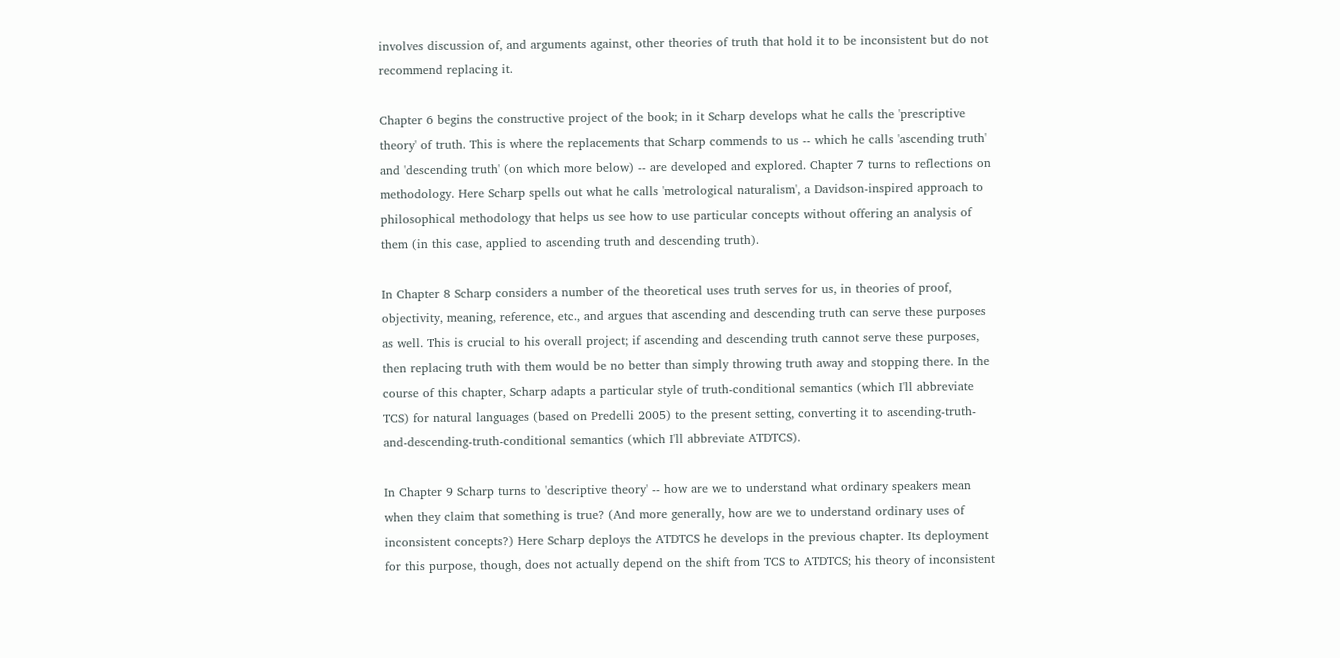involves discussion of, and arguments against, other theories of truth that hold it to be inconsistent but do not recommend replacing it.

Chapter 6 begins the constructive project of the book; in it Scharp develops what he calls the 'prescriptive theory' of truth. This is where the replacements that Scharp commends to us -- which he calls 'ascending truth' and 'descending truth' (on which more below) -- are developed and explored. Chapter 7 turns to reflections on methodology. Here Scharp spells out what he calls 'metrological naturalism', a Davidson-inspired approach to philosophical methodology that helps us see how to use particular concepts without offering an analysis of them (in this case, applied to ascending truth and descending truth).

In Chapter 8 Scharp considers a number of the theoretical uses truth serves for us, in theories of proof, objectivity, meaning, reference, etc., and argues that ascending and descending truth can serve these purposes as well. This is crucial to his overall project; if ascending and descending truth cannot serve these purposes, then replacing truth with them would be no better than simply throwing truth away and stopping there. In the course of this chapter, Scharp adapts a particular style of truth-conditional semantics (which I'll abbreviate TCS) for natural languages (based on Predelli 2005) to the present setting, converting it to ascending-truth-and-descending-truth-conditional semantics (which I'll abbreviate ATDTCS).

In Chapter 9 Scharp turns to 'descriptive theory' -- how are we to understand what ordinary speakers mean when they claim that something is true? (And more generally, how are we to understand ordinary uses of inconsistent concepts?) Here Scharp deploys the ATDTCS he develops in the previous chapter. Its deployment for this purpose, though, does not actually depend on the shift from TCS to ATDTCS; his theory of inconsistent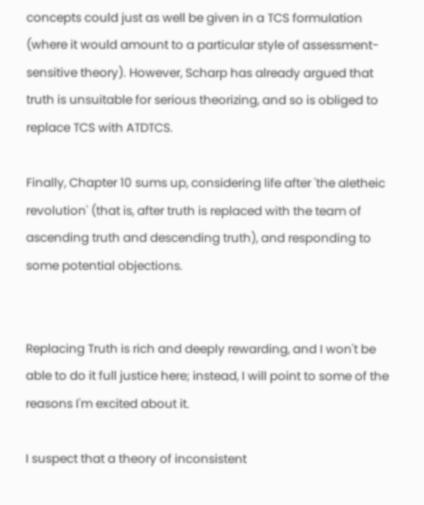concepts could just as well be given in a TCS formulation (where it would amount to a particular style of assessment-sensitive theory). However, Scharp has already argued that truth is unsuitable for serious theorizing, and so is obliged to replace TCS with ATDTCS.

Finally, Chapter 10 sums up, considering life after 'the aletheic revolution' (that is, after truth is replaced with the team of ascending truth and descending truth), and responding to some potential objections.


Replacing Truth is rich and deeply rewarding, and I won't be able to do it full justice here; instead, I will point to some of the reasons I'm excited about it.

I suspect that a theory of inconsistent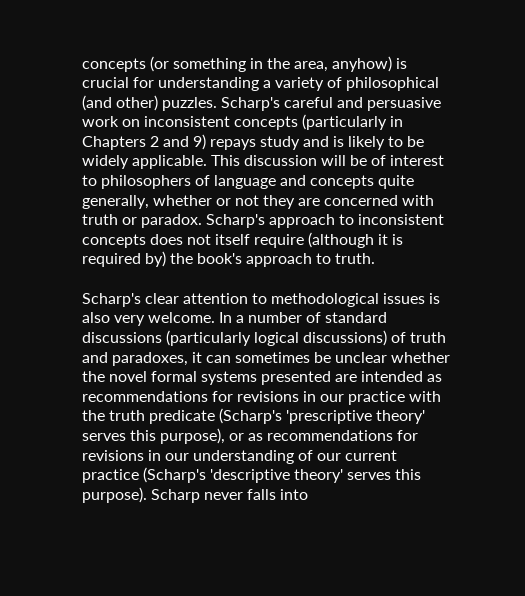concepts (or something in the area, anyhow) is crucial for understanding a variety of philosophical (and other) puzzles. Scharp's careful and persuasive work on inconsistent concepts (particularly in Chapters 2 and 9) repays study and is likely to be widely applicable. This discussion will be of interest to philosophers of language and concepts quite generally, whether or not they are concerned with truth or paradox. Scharp's approach to inconsistent concepts does not itself require (although it is required by) the book's approach to truth.

Scharp's clear attention to methodological issues is also very welcome. In a number of standard discussions (particularly logical discussions) of truth and paradoxes, it can sometimes be unclear whether the novel formal systems presented are intended as recommendations for revisions in our practice with the truth predicate (Scharp's 'prescriptive theory' serves this purpose), or as recommendations for revisions in our understanding of our current practice (Scharp's 'descriptive theory' serves this purpose). Scharp never falls into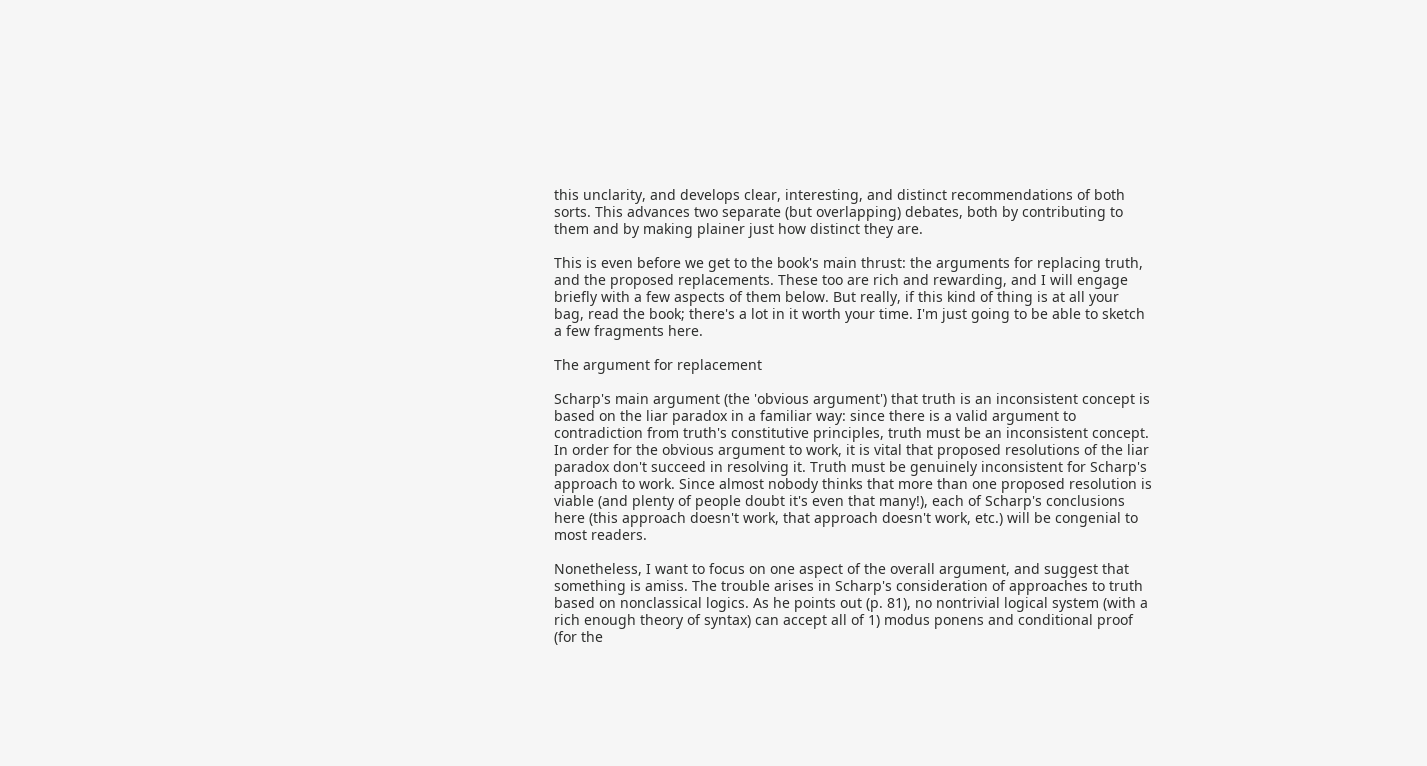this unclarity, and develops clear, interesting, and distinct recommendations of both sorts. This advances two separate (but overlapping) debates, both by contributing to them and by making plainer just how distinct they are.

This is even before we get to the book's main thrust: the arguments for replacing truth, and the proposed replacements. These too are rich and rewarding, and I will engage briefly with a few aspects of them below. But really, if this kind of thing is at all your bag, read the book; there's a lot in it worth your time. I'm just going to be able to sketch a few fragments here.

The argument for replacement

Scharp's main argument (the 'obvious argument') that truth is an inconsistent concept is based on the liar paradox in a familiar way: since there is a valid argument to contradiction from truth's constitutive principles, truth must be an inconsistent concept. In order for the obvious argument to work, it is vital that proposed resolutions of the liar paradox don't succeed in resolving it. Truth must be genuinely inconsistent for Scharp's approach to work. Since almost nobody thinks that more than one proposed resolution is viable (and plenty of people doubt it's even that many!), each of Scharp's conclusions here (this approach doesn't work, that approach doesn't work, etc.) will be congenial to most readers.

Nonetheless, I want to focus on one aspect of the overall argument, and suggest that something is amiss. The trouble arises in Scharp's consideration of approaches to truth based on nonclassical logics. As he points out (p. 81), no nontrivial logical system (with a rich enough theory of syntax) can accept all of 1) modus ponens and conditional proof (for the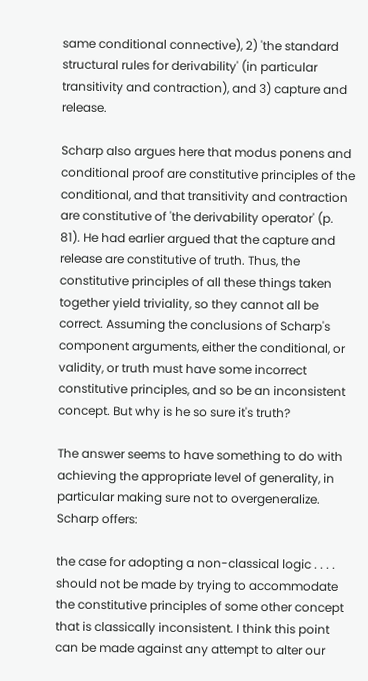same conditional connective), 2) 'the standard structural rules for derivability' (in particular transitivity and contraction), and 3) capture and release.

Scharp also argues here that modus ponens and conditional proof are constitutive principles of the conditional, and that transitivity and contraction are constitutive of 'the derivability operator' (p. 81). He had earlier argued that the capture and release are constitutive of truth. Thus, the constitutive principles of all these things taken together yield triviality, so they cannot all be correct. Assuming the conclusions of Scharp's component arguments, either the conditional, or validity, or truth must have some incorrect constitutive principles, and so be an inconsistent concept. But why is he so sure it's truth?

The answer seems to have something to do with achieving the appropriate level of generality, in particular making sure not to overgeneralize. Scharp offers:

the case for adopting a non-classical logic . . . . should not be made by trying to accommodate the constitutive principles of some other concept that is classically inconsistent. I think this point can be made against any attempt to alter our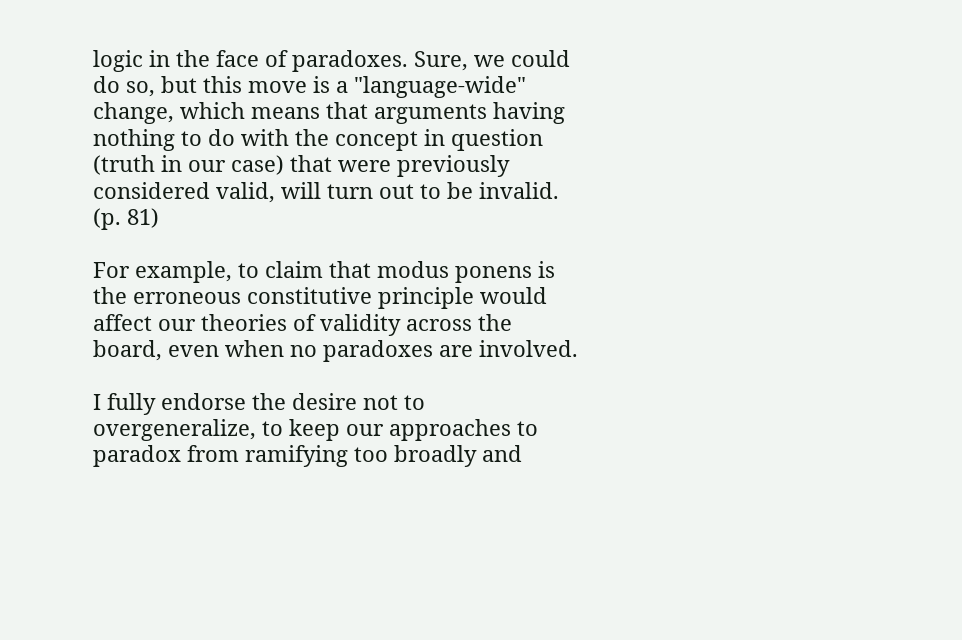logic in the face of paradoxes. Sure, we could do so, but this move is a "language-wide" change, which means that arguments having nothing to do with the concept in question (truth in our case) that were previously considered valid, will turn out to be invalid. (p. 81)

For example, to claim that modus ponens is the erroneous constitutive principle would affect our theories of validity across the board, even when no paradoxes are involved.

I fully endorse the desire not to overgeneralize, to keep our approaches to paradox from ramifying too broadly and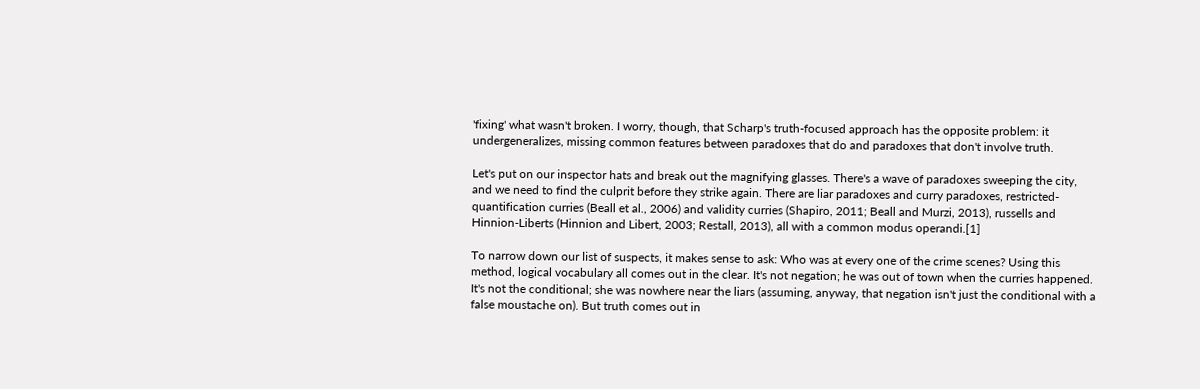'fixing' what wasn't broken. I worry, though, that Scharp's truth-focused approach has the opposite problem: it undergeneralizes, missing common features between paradoxes that do and paradoxes that don't involve truth.

Let's put on our inspector hats and break out the magnifying glasses. There's a wave of paradoxes sweeping the city, and we need to find the culprit before they strike again. There are liar paradoxes and curry paradoxes, restricted-quantification curries (Beall et al., 2006) and validity curries (Shapiro, 2011; Beall and Murzi, 2013), russells and Hinnion-Liberts (Hinnion and Libert, 2003; Restall, 2013), all with a common modus operandi.[1]

To narrow down our list of suspects, it makes sense to ask: Who was at every one of the crime scenes? Using this method, logical vocabulary all comes out in the clear. It's not negation; he was out of town when the curries happened. It's not the conditional; she was nowhere near the liars (assuming, anyway, that negation isn't just the conditional with a false moustache on). But truth comes out in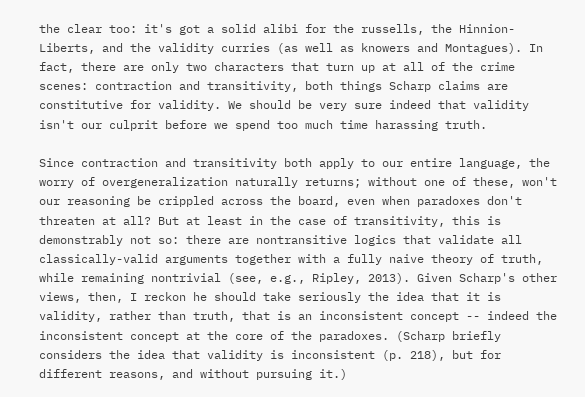the clear too: it's got a solid alibi for the russells, the Hinnion-Liberts, and the validity curries (as well as knowers and Montagues). In fact, there are only two characters that turn up at all of the crime scenes: contraction and transitivity, both things Scharp claims are constitutive for validity. We should be very sure indeed that validity isn't our culprit before we spend too much time harassing truth.

Since contraction and transitivity both apply to our entire language, the worry of overgeneralization naturally returns; without one of these, won't our reasoning be crippled across the board, even when paradoxes don't threaten at all? But at least in the case of transitivity, this is demonstrably not so: there are nontransitive logics that validate all classically-valid arguments together with a fully naive theory of truth, while remaining nontrivial (see, e.g., Ripley, 2013). Given Scharp's other views, then, I reckon he should take seriously the idea that it is validity, rather than truth, that is an inconsistent concept -- indeed the inconsistent concept at the core of the paradoxes. (Scharp briefly considers the idea that validity is inconsistent (p. 218), but for different reasons, and without pursuing it.)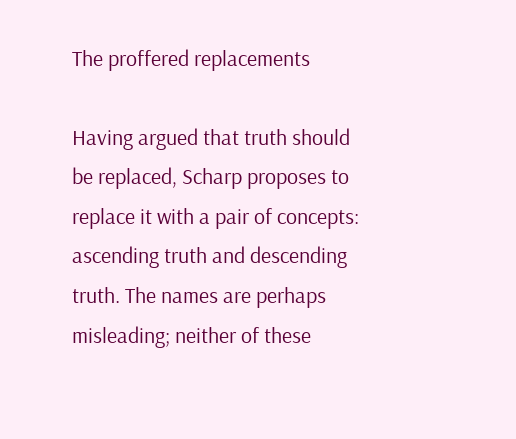The proffered replacements

Having argued that truth should be replaced, Scharp proposes to replace it with a pair of concepts: ascending truth and descending truth. The names are perhaps misleading; neither of these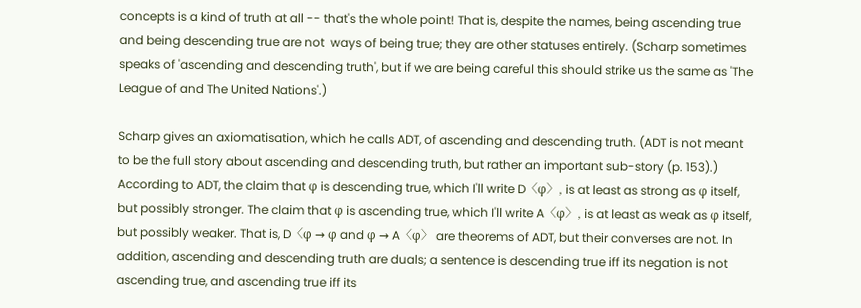concepts is a kind of truth at all -- that's the whole point! That is, despite the names, being ascending true and being descending true are not  ways of being true; they are other statuses entirely. (Scharp sometimes speaks of 'ascending and descending truth', but if we are being careful this should strike us the same as 'The League of and The United Nations'.)

Scharp gives an axiomatisation, which he calls ADT, of ascending and descending truth. (ADT is not meant to be the full story about ascending and descending truth, but rather an important sub-story (p. 153).) According to ADT, the claim that φ is descending true, which I'll write D〈φ〉, is at least as strong as φ itself, but possibly stronger. The claim that φ is ascending true, which I'll write A〈φ〉, is at least as weak as φ itself, but possibly weaker. That is, D〈φ → φ and φ → A〈φ〉 are theorems of ADT, but their converses are not. In addition, ascending and descending truth are duals; a sentence is descending true iff its negation is not ascending true, and ascending true iff its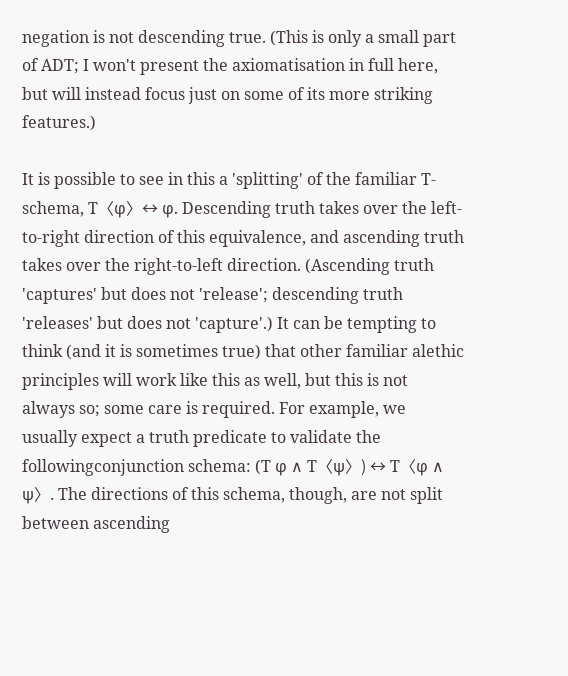negation is not descending true. (This is only a small part of ADT; I won't present the axiomatisation in full here, but will instead focus just on some of its more striking features.)

It is possible to see in this a 'splitting' of the familiar T-schema, T〈φ〉↔ φ. Descending truth takes over the left-to-right direction of this equivalence, and ascending truth takes over the right-to-left direction. (Ascending truth 'captures' but does not 'release'; descending truth 'releases' but does not 'capture'.) It can be tempting to think (and it is sometimes true) that other familiar alethic principles will work like this as well, but this is not always so; some care is required. For example, we usually expect a truth predicate to validate the followingconjunction schema: (T φ ∧ T〈ψ〉) ↔ T〈φ ∧ ψ〉. The directions of this schema, though, are not split between ascending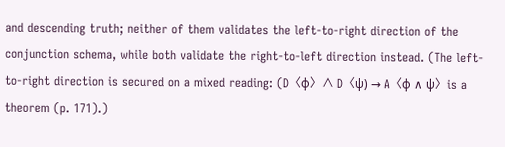and descending truth; neither of them validates the left-to-right direction of the conjunction schema, while both validate the right-to-left direction instead. (The left-to-right direction is secured on a mixed reading: (D〈φ〉∧ D〈ψ) → A〈φ ∧ ψ〉is a theorem (p. 171).)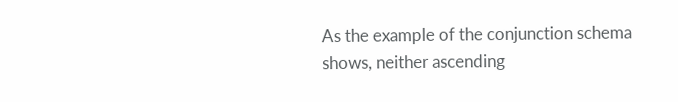As the example of the conjunction schema shows, neither ascending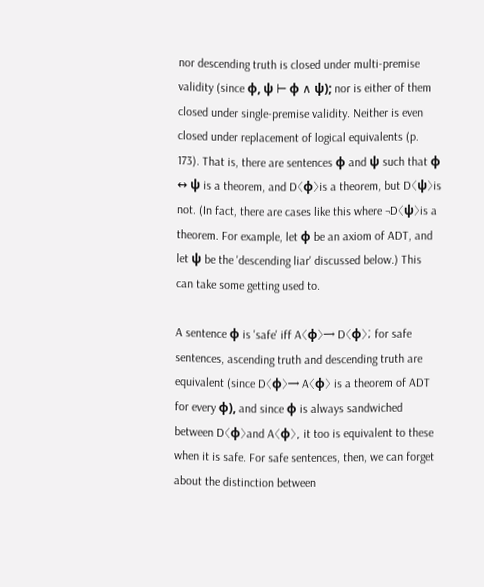nor descending truth is closed under multi-premise validity (since φ, ψ ⊢ φ ∧ ψ); nor is either of them closed under single-premise validity. Neither is even closed under replacement of logical equivalents (p. 173). That is, there are sentences φ and ψ such that φ ↔ ψ is a theorem, and D〈φ〉is a theorem, but D〈ψ〉is not. (In fact, there are cases like this where ¬D〈ψ〉is a theorem. For example, let φ be an axiom of ADT, and let ψ be the 'descending liar' discussed below.) This can take some getting used to.

A sentence φ is 'safe' iff A〈φ〉→ D〈φ〉; for safe sentences, ascending truth and descending truth are equivalent (since D〈φ〉→ A〈φ〉 is a theorem of ADT for every φ), and since φ is always sandwiched between D〈φ〉and A〈φ〉, it too is equivalent to these when it is safe. For safe sentences, then, we can forget about the distinction between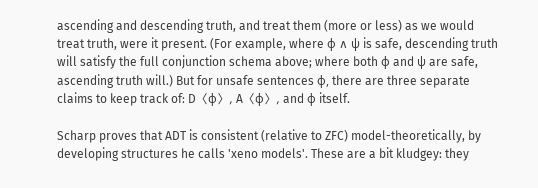ascending and descending truth, and treat them (more or less) as we would treat truth, were it present. (For example, where φ ∧ ψ is safe, descending truth will satisfy the full conjunction schema above; where both φ and ψ are safe, ascending truth will.) But for unsafe sentences φ, there are three separate claims to keep track of: D〈φ〉, A〈φ〉, and φ itself.

Scharp proves that ADT is consistent (relative to ZFC) model-theoretically, by developing structures he calls 'xeno models'. These are a bit kludgey: they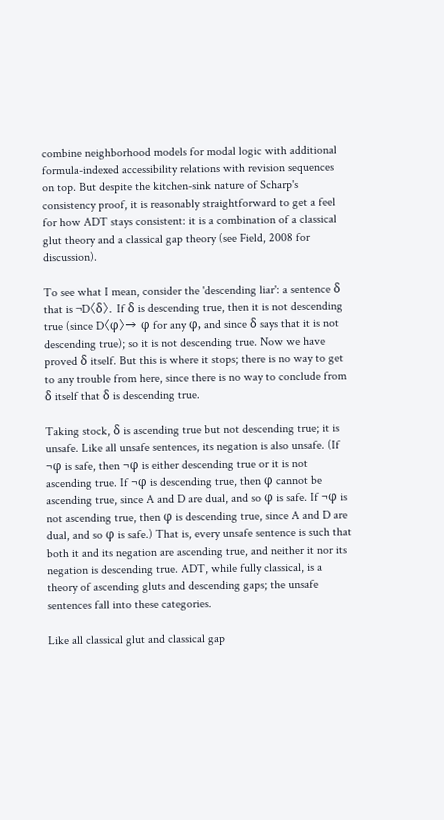combine neighborhood models for modal logic with additional formula-indexed accessibility relations with revision sequences on top. But despite the kitchen-sink nature of Scharp's consistency proof, it is reasonably straightforward to get a feel for how ADT stays consistent: it is a combination of a classical glut theory and a classical gap theory (see Field, 2008 for discussion).

To see what I mean, consider the 'descending liar': a sentence δ that is ¬D〈δ〉. If δ is descending true, then it is not descending true (since D〈φ〉→ φ for any φ, and since δ says that it is not descending true); so it is not descending true. Now we have proved δ itself. But this is where it stops; there is no way to get to any trouble from here, since there is no way to conclude from δ itself that δ is descending true.

Taking stock, δ is ascending true but not descending true; it is unsafe. Like all unsafe sentences, its negation is also unsafe. (If ¬φ is safe, then ¬φ is either descending true or it is not ascending true. If ¬φ is descending true, then φ cannot be ascending true, since A and D are dual, and so φ is safe. If ¬φ is not ascending true, then φ is descending true, since A and D are dual, and so φ is safe.) That is, every unsafe sentence is such that both it and its negation are ascending true, and neither it nor its negation is descending true. ADT, while fully classical, is a theory of ascending gluts and descending gaps; the unsafe sentences fall into these categories.

Like all classical glut and classical gap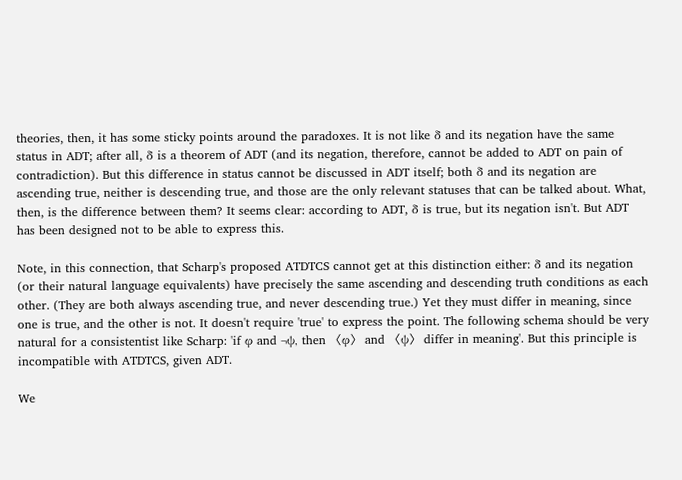theories, then, it has some sticky points around the paradoxes. It is not like δ and its negation have the same status in ADT; after all, δ is a theorem of ADT (and its negation, therefore, cannot be added to ADT on pain of contradiction). But this difference in status cannot be discussed in ADT itself; both δ and its negation are ascending true, neither is descending true, and those are the only relevant statuses that can be talked about. What, then, is the difference between them? It seems clear: according to ADT, δ is true, but its negation isn't. But ADT has been designed not to be able to express this.

Note, in this connection, that Scharp's proposed ATDTCS cannot get at this distinction either: δ and its negation (or their natural language equivalents) have precisely the same ascending and descending truth conditions as each other. (They are both always ascending true, and never descending true.) Yet they must differ in meaning, since one is true, and the other is not. It doesn't require 'true' to express the point. The following schema should be very natural for a consistentist like Scharp: 'if φ and ¬ψ, then 〈φ〉 and 〈ψ〉 differ in meaning'. But this principle is incompatible with ATDTCS, given ADT.

We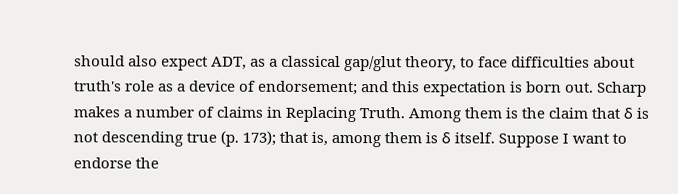should also expect ADT, as a classical gap/glut theory, to face difficulties about truth's role as a device of endorsement; and this expectation is born out. Scharp makes a number of claims in Replacing Truth. Among them is the claim that δ is not descending true (p. 173); that is, among them is δ itself. Suppose I want to endorse the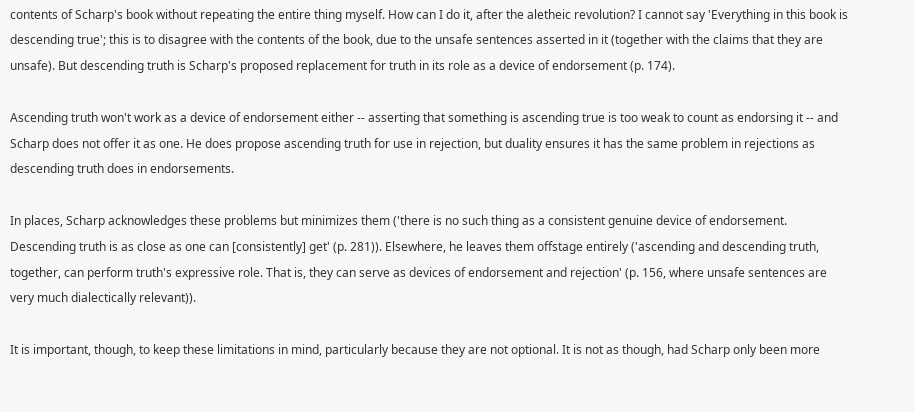contents of Scharp's book without repeating the entire thing myself. How can I do it, after the aletheic revolution? I cannot say 'Everything in this book is descending true'; this is to disagree with the contents of the book, due to the unsafe sentences asserted in it (together with the claims that they are unsafe). But descending truth is Scharp's proposed replacement for truth in its role as a device of endorsement (p. 174).

Ascending truth won't work as a device of endorsement either -- asserting that something is ascending true is too weak to count as endorsing it -- and Scharp does not offer it as one. He does propose ascending truth for use in rejection, but duality ensures it has the same problem in rejections as descending truth does in endorsements.

In places, Scharp acknowledges these problems but minimizes them ('there is no such thing as a consistent genuine device of endorsement. Descending truth is as close as one can [consistently] get' (p. 281)). Elsewhere, he leaves them offstage entirely ('ascending and descending truth, together, can perform truth's expressive role. That is, they can serve as devices of endorsement and rejection' (p. 156, where unsafe sentences are very much dialectically relevant)).

It is important, though, to keep these limitations in mind, particularly because they are not optional. It is not as though, had Scharp only been more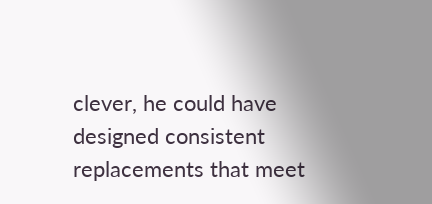clever, he could have designed consistent replacements that meet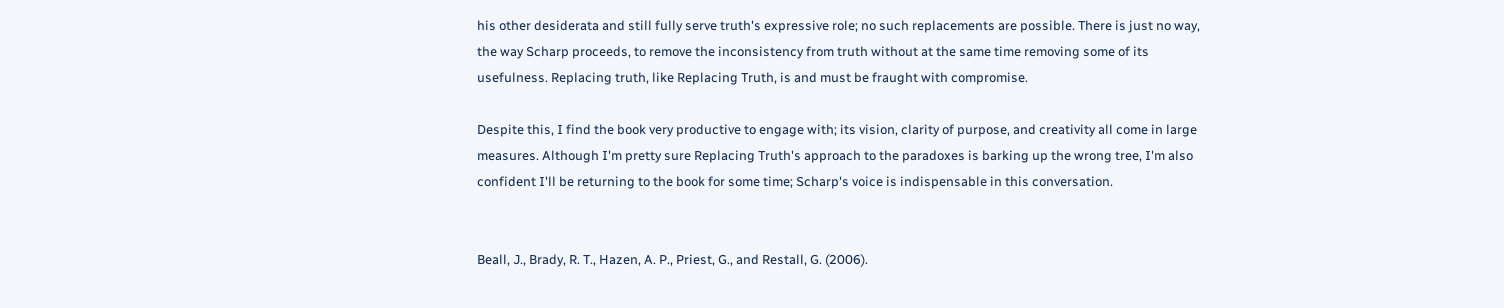his other desiderata and still fully serve truth's expressive role; no such replacements are possible. There is just no way, the way Scharp proceeds, to remove the inconsistency from truth without at the same time removing some of its usefulness. Replacing truth, like Replacing Truth, is and must be fraught with compromise.

Despite this, I find the book very productive to engage with; its vision, clarity of purpose, and creativity all come in large measures. Although I'm pretty sure Replacing Truth's approach to the paradoxes is barking up the wrong tree, I'm also confident I'll be returning to the book for some time; Scharp's voice is indispensable in this conversation.


Beall, J., Brady, R. T., Hazen, A. P., Priest, G., and Restall, G. (2006).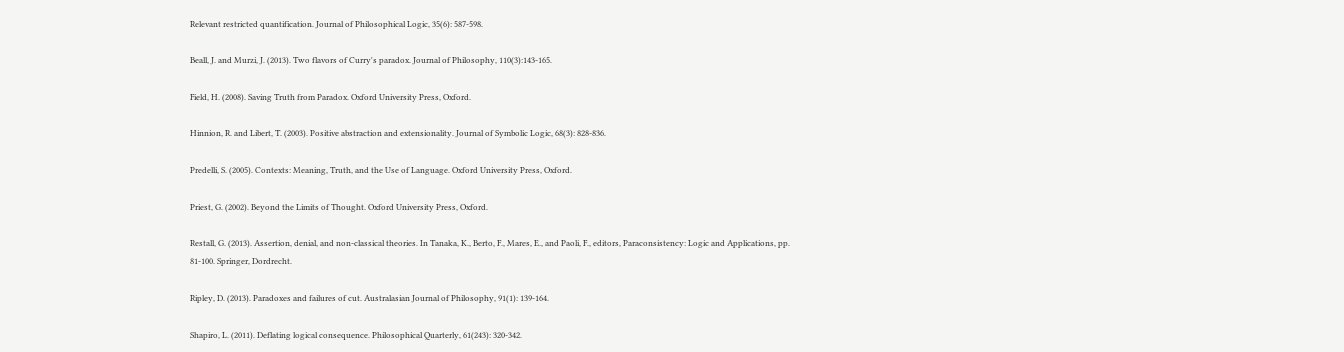Relevant restricted quantification. Journal of Philosophical Logic, 35(6): 587-598.

Beall, J. and Murzi, J. (2013). Two flavors of Curry's paradox. Journal of Philosophy, 110(3):143-165.

Field, H. (2008). Saving Truth from Paradox. Oxford University Press, Oxford.

Hinnion, R. and Libert, T. (2003). Positive abstraction and extensionality. Journal of Symbolic Logic, 68(3): 828-836.

Predelli, S. (2005). Contexts: Meaning, Truth, and the Use of Language. Oxford University Press, Oxford.

Priest, G. (2002). Beyond the Limits of Thought. Oxford University Press, Oxford.

Restall, G. (2013). Assertion, denial, and non-classical theories. In Tanaka, K., Berto, F., Mares, E., and Paoli, F., editors, Paraconsistency: Logic and Applications, pp. 81-100. Springer, Dordrecht.

Ripley, D. (2013). Paradoxes and failures of cut. Australasian Journal of Philosophy, 91(1): 139-164.

Shapiro, L. (2011). Deflating logical consequence. Philosophical Quarterly, 61(243): 320-342.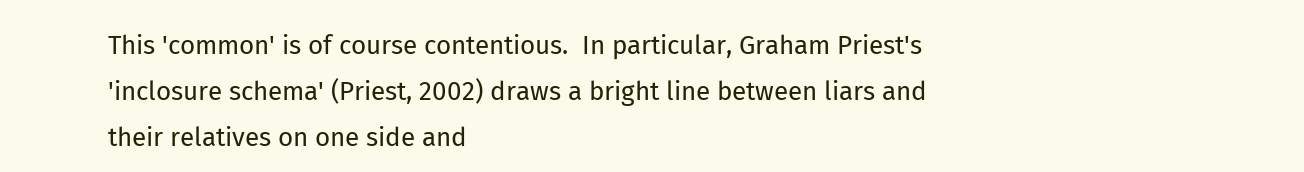This 'common' is of course contentious.  In particular, Graham Priest's 'inclosure schema' (Priest, 2002) draws a bright line between liars and their relatives on one side and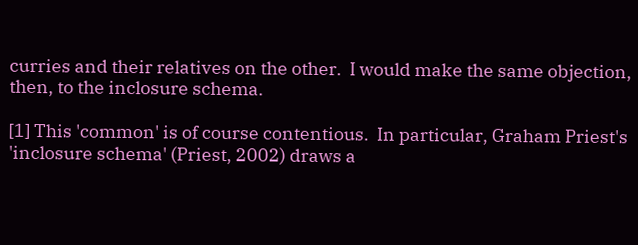curries and their relatives on the other.  I would make the same objection, then, to the inclosure schema.

[1] This 'common' is of course contentious.  In particular, Graham Priest's 'inclosure schema' (Priest, 2002) draws a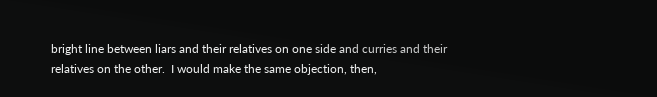bright line between liars and their relatives on one side and curries and their relatives on the other.  I would make the same objection, then,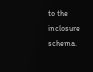to the inclosure schema.